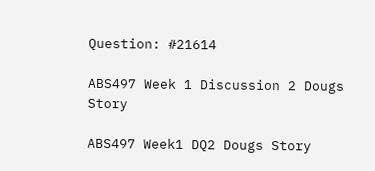Question: #21614

ABS497 Week 1 Discussion 2 Dougs Story

ABS497 Week1 DQ2 Dougs Story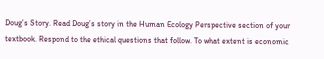Doug’s Story. Read Doug’s story in the Human Ecology Perspective section of your textbook. Respond to the ethical questions that follow. To what extent is economic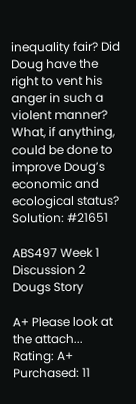inequality fair? Did Doug have the right to vent his anger in such a violent manner? What, if anything, could be done to improve Doug’s economic and ecological status?
Solution: #21651

ABS497 Week 1 Discussion 2 Dougs Story

A+ Please look at the attach...
Rating: A+ Purchased: 11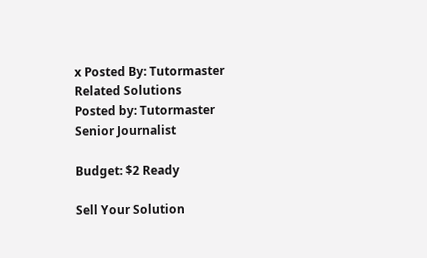x Posted By: Tutormaster
Related Solutions
Posted by: Tutormaster
Senior Journalist

Budget: $2 Ready

Sell Your Solution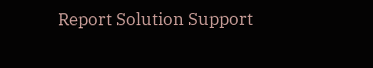Report Solution Support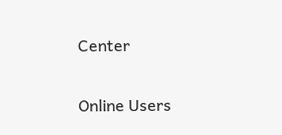Center

Online Users